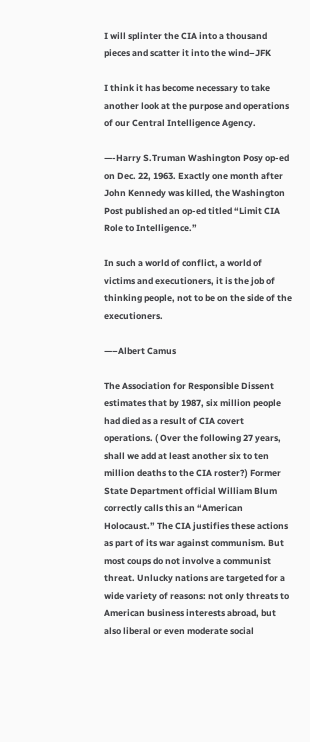I will splinter the CIA into a thousand pieces and scatter it into the wind–JFK

I think it has become necessary to take another look at the purpose and operations of our Central Intelligence Agency.

—-Harry S.Truman Washington Posy op-ed on Dec. 22, 1963. Exactly one month after John Kennedy was killed, the Washington Post published an op-ed titled “Limit CIA Role to Intelligence.”

In such a world of conflict, a world of victims and executioners, it is the job of thinking people, not to be on the side of the executioners.

—–Albert Camus

The Association for Responsible Dissent estimates that by 1987, six million people had died as a result of CIA covert operations. ( Over the following 27 years, shall we add at least another six to ten million deaths to the CIA roster?) Former State Department official William Blum correctly calls this an “American Holocaust.” The CIA justifies these actions as part of its war against communism. But most coups do not involve a communist threat. Unlucky nations are targeted for a wide variety of reasons: not only threats to American business interests abroad, but also liberal or even moderate social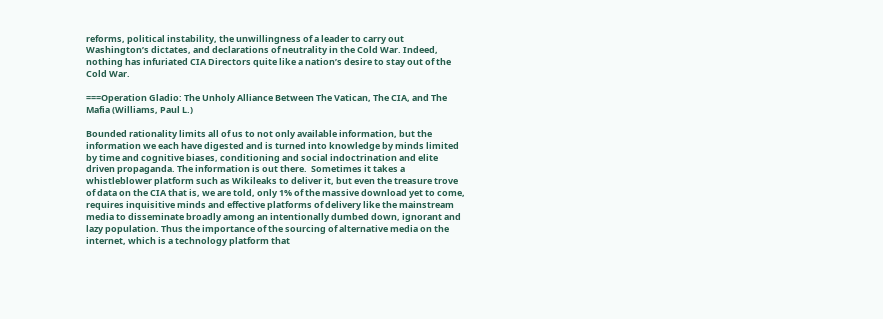reforms, political instability, the unwillingness of a leader to carry out Washington’s dictates, and declarations of neutrality in the Cold War. Indeed, nothing has infuriated CIA Directors quite like a nation’s desire to stay out of the Cold War.

===Operation Gladio: The Unholy Alliance Between The Vatican, The CIA, and The Mafia (Williams, Paul L.)

Bounded rationality limits all of us to not only available information, but the information we each have digested and is turned into knowledge by minds limited by time and cognitive biases, conditioning and social indoctrination and elite driven propaganda. The information is out there.  Sometimes it takes a whistleblower platform such as Wikileaks to deliver it, but even the treasure trove of data on the CIA that is, we are told, only 1% of the massive download yet to come, requires inquisitive minds and effective platforms of delivery like the mainstream media to disseminate broadly among an intentionally dumbed down, ignorant and lazy population. Thus the importance of the sourcing of alternative media on the internet, which is a technology platform that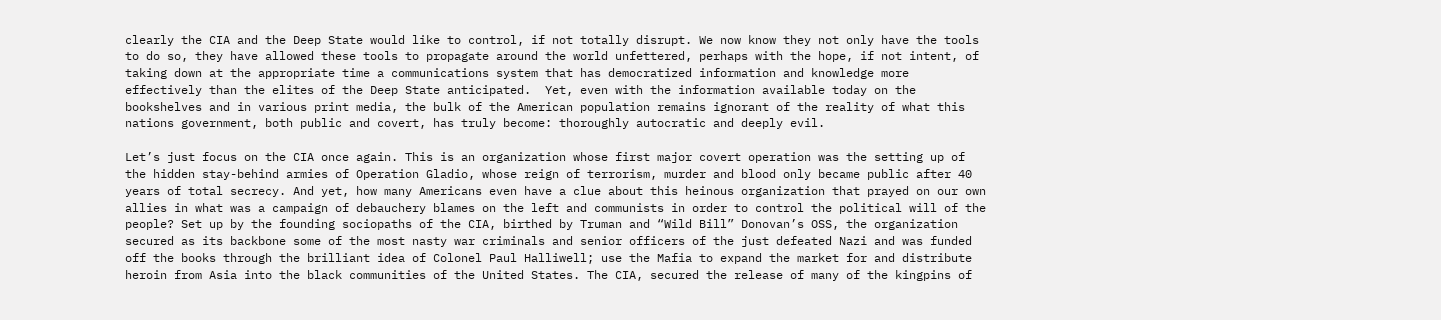clearly the CIA and the Deep State would like to control, if not totally disrupt. We now know they not only have the tools to do so, they have allowed these tools to propagate around the world unfettered, perhaps with the hope, if not intent, of taking down at the appropriate time a communications system that has democratized information and knowledge more effectively than the elites of the Deep State anticipated.  Yet, even with the information available today on the bookshelves and in various print media, the bulk of the American population remains ignorant of the reality of what this nations government, both public and covert, has truly become: thoroughly autocratic and deeply evil.

Let’s just focus on the CIA once again. This is an organization whose first major covert operation was the setting up of the hidden stay-behind armies of Operation Gladio, whose reign of terrorism, murder and blood only became public after 40 years of total secrecy. And yet, how many Americans even have a clue about this heinous organization that prayed on our own allies in what was a campaign of debauchery blames on the left and communists in order to control the political will of the people? Set up by the founding sociopaths of the CIA, birthed by Truman and “Wild Bill” Donovan’s OSS, the organization secured as its backbone some of the most nasty war criminals and senior officers of the just defeated Nazi and was funded off the books through the brilliant idea of Colonel Paul Halliwell; use the Mafia to expand the market for and distribute heroin from Asia into the black communities of the United States. The CIA, secured the release of many of the kingpins of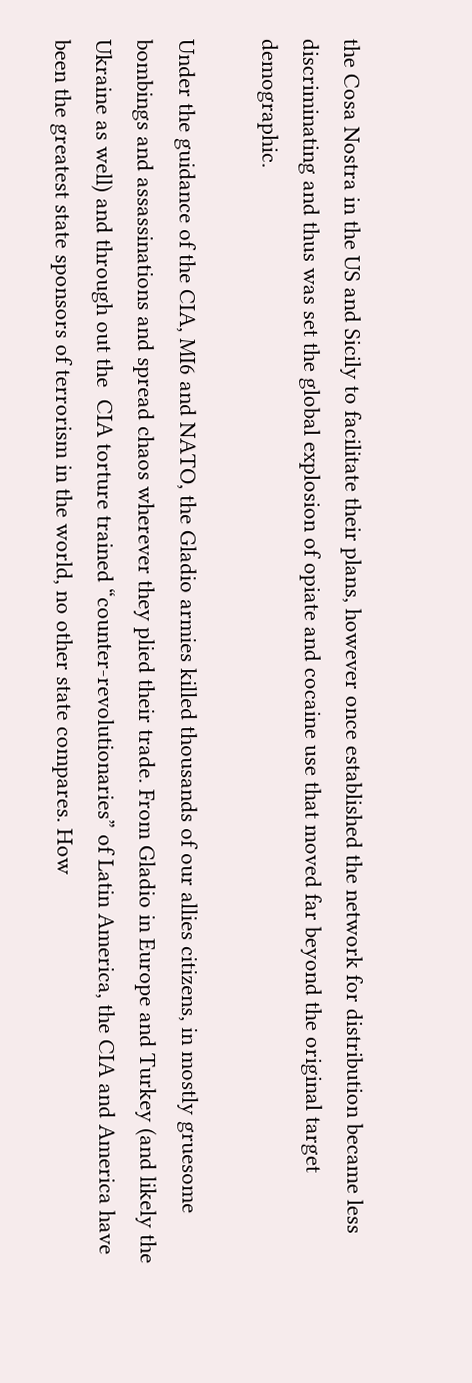the Cosa Nostra in the US and Sicily to facilitate their plans, however once established the network for distribution became less discriminating and thus was set the global explosion of opiate and cocaine use that moved far beyond the original target demographic.

Under the guidance of the CIA, MI6 and NATO, the Gladio armies killed thousands of our allies citizens, in mostly gruesome bombings and assassinations and spread chaos wherever they plied their trade. From Gladio in Europe and Turkey (and likely the Ukraine as well) and through out the  CIA torture trained “counter-revolutionaries” of Latin America, the CIA and America have been the greatest state sponsors of terrorism in the world, no other state compares. How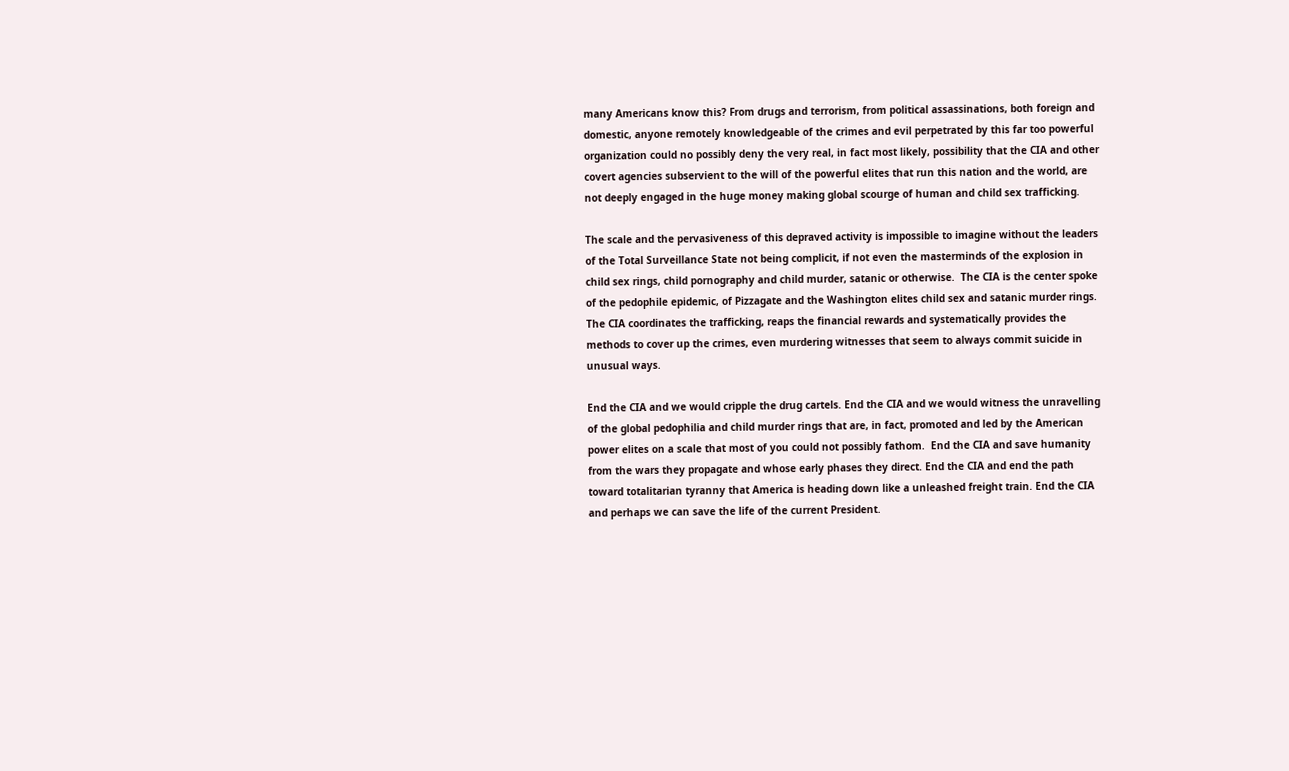many Americans know this? From drugs and terrorism, from political assassinations, both foreign and domestic, anyone remotely knowledgeable of the crimes and evil perpetrated by this far too powerful organization could no possibly deny the very real, in fact most likely, possibility that the CIA and other covert agencies subservient to the will of the powerful elites that run this nation and the world, are not deeply engaged in the huge money making global scourge of human and child sex trafficking.

The scale and the pervasiveness of this depraved activity is impossible to imagine without the leaders of the Total Surveillance State not being complicit, if not even the masterminds of the explosion in child sex rings, child pornography and child murder, satanic or otherwise.  The CIA is the center spoke of the pedophile epidemic, of Pizzagate and the Washington elites child sex and satanic murder rings. The CIA coordinates the trafficking, reaps the financial rewards and systematically provides the methods to cover up the crimes, even murdering witnesses that seem to always commit suicide in unusual ways.

End the CIA and we would cripple the drug cartels. End the CIA and we would witness the unravelling of the global pedophilia and child murder rings that are, in fact, promoted and led by the American power elites on a scale that most of you could not possibly fathom.  End the CIA and save humanity from the wars they propagate and whose early phases they direct. End the CIA and end the path toward totalitarian tyranny that America is heading down like a unleashed freight train. End the CIA and perhaps we can save the life of the current President.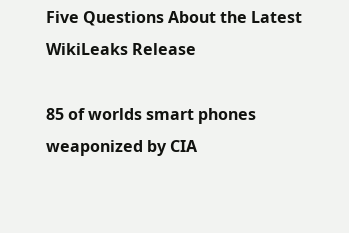Five Questions About the Latest WikiLeaks Release

85 of worlds smart phones weaponized by CIA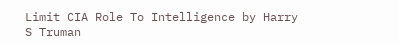Limit CIA Role To Intelligence by Harry S Truman